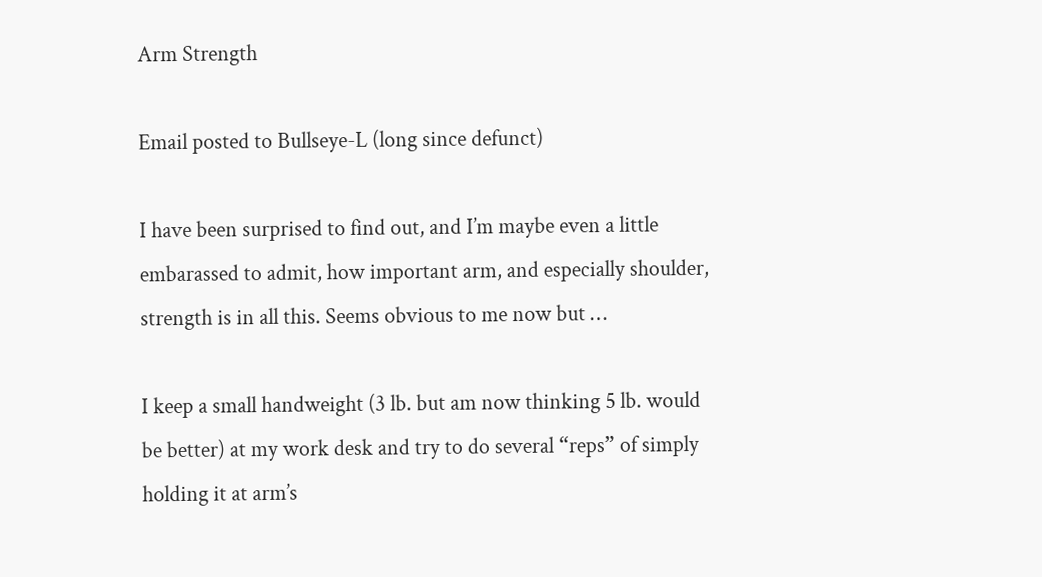Arm Strength

Email posted to Bullseye-L (long since defunct)

I have been surprised to find out, and I’m maybe even a little embarassed to admit, how important arm, and especially shoulder, strength is in all this. Seems obvious to me now but …

I keep a small handweight (3 lb. but am now thinking 5 lb. would be better) at my work desk and try to do several “reps” of simply holding it at arm’s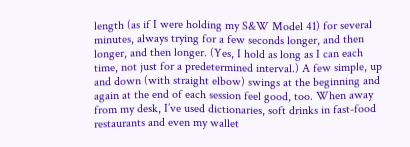length (as if I were holding my S&W Model 41) for several minutes, always trying for a few seconds longer, and then longer, and then longer. (Yes, I hold as long as I can each time, not just for a predetermined interval.) A few simple, up and down (with straight elbow) swings at the beginning and again at the end of each session feel good, too. When away from my desk, I’ve used dictionaries, soft drinks in fast-food restaurants and even my wallet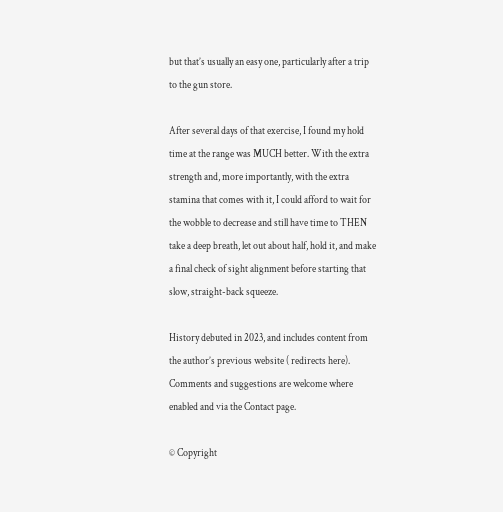but that’s usually an easy one, particularly after a trip to the gun store.

After several days of that exercise, I found my hold time at the range was MUCH better. With the extra strength and, more importantly, with the extra stamina that comes with it, I could afford to wait for the wobble to decrease and still have time to THEN take a deep breath, let out about half, hold it, and make a final check of sight alignment before starting that slow, straight-back squeeze.

History debuted in 2023, and includes content from the author’s previous website ( redirects here).
Comments and suggestions are welcome where enabled and via the Contact page.

© Copyright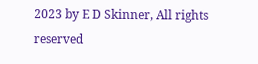2023 by E D Skinner, All rights reserved